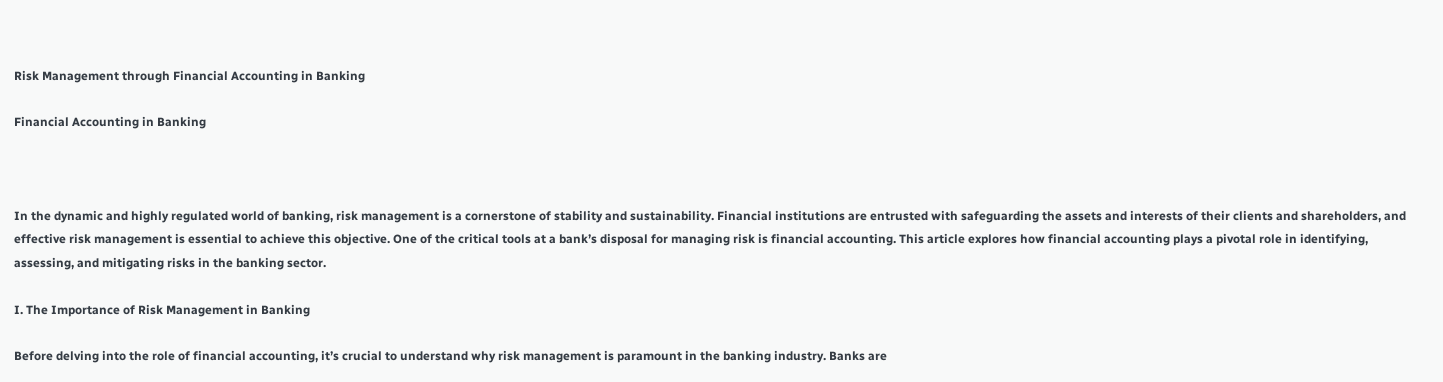Risk Management through Financial Accounting in Banking

Financial Accounting in Banking



In the dynamic and highly regulated world of banking, risk management is a cornerstone of stability and sustainability. Financial institutions are entrusted with safeguarding the assets and interests of their clients and shareholders, and effective risk management is essential to achieve this objective. One of the critical tools at a bank’s disposal for managing risk is financial accounting. This article explores how financial accounting plays a pivotal role in identifying, assessing, and mitigating risks in the banking sector.

I. The Importance of Risk Management in Banking

Before delving into the role of financial accounting, it’s crucial to understand why risk management is paramount in the banking industry. Banks are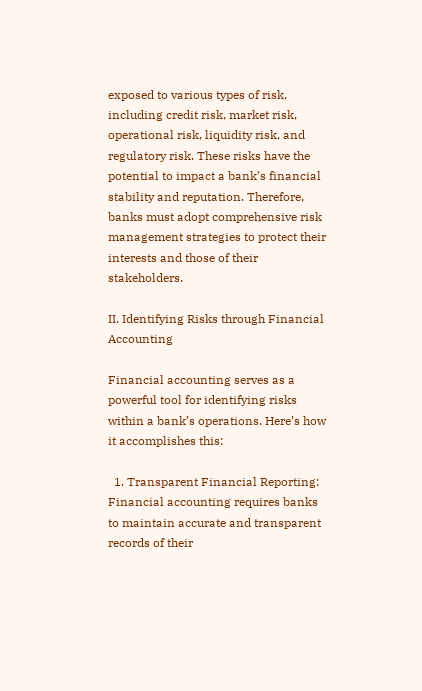exposed to various types of risk, including credit risk, market risk, operational risk, liquidity risk, and regulatory risk. These risks have the potential to impact a bank’s financial stability and reputation. Therefore, banks must adopt comprehensive risk management strategies to protect their interests and those of their stakeholders.

II. Identifying Risks through Financial Accounting

Financial accounting serves as a powerful tool for identifying risks within a bank’s operations. Here’s how it accomplishes this:

  1. Transparent Financial Reporting: Financial accounting requires banks to maintain accurate and transparent records of their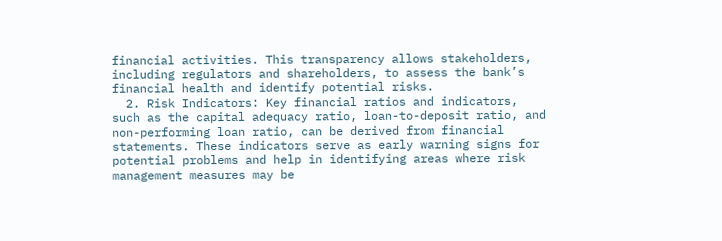financial activities. This transparency allows stakeholders, including regulators and shareholders, to assess the bank’s financial health and identify potential risks.
  2. Risk Indicators: Key financial ratios and indicators, such as the capital adequacy ratio, loan-to-deposit ratio, and non-performing loan ratio, can be derived from financial statements. These indicators serve as early warning signs for potential problems and help in identifying areas where risk management measures may be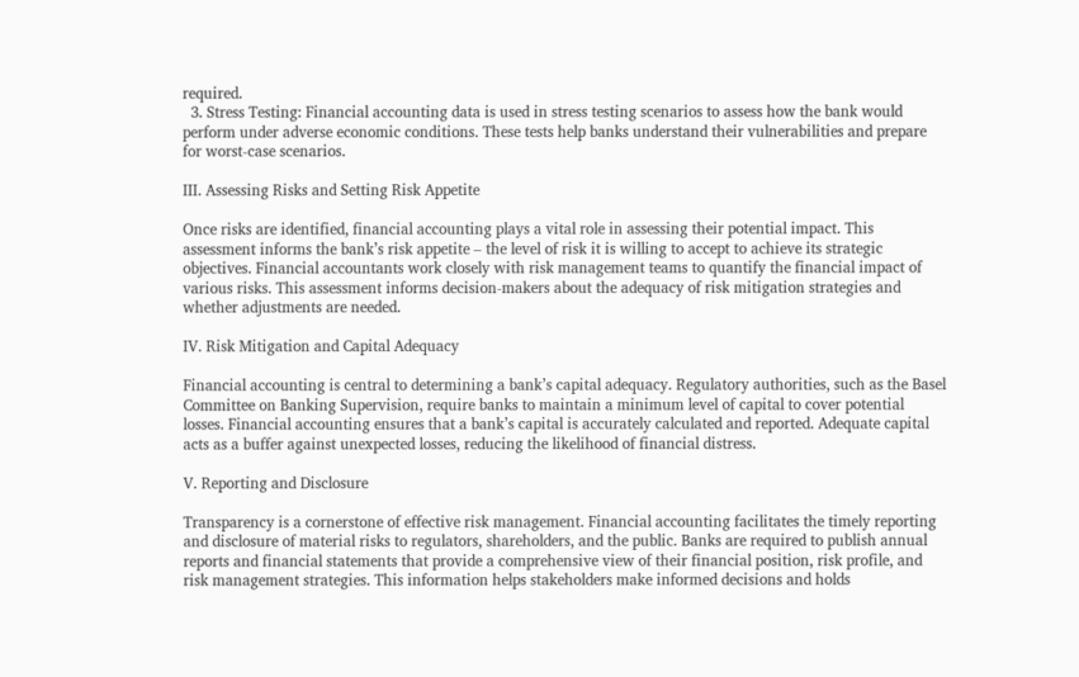required.
  3. Stress Testing: Financial accounting data is used in stress testing scenarios to assess how the bank would perform under adverse economic conditions. These tests help banks understand their vulnerabilities and prepare for worst-case scenarios.

III. Assessing Risks and Setting Risk Appetite

Once risks are identified, financial accounting plays a vital role in assessing their potential impact. This assessment informs the bank’s risk appetite – the level of risk it is willing to accept to achieve its strategic objectives. Financial accountants work closely with risk management teams to quantify the financial impact of various risks. This assessment informs decision-makers about the adequacy of risk mitigation strategies and whether adjustments are needed.

IV. Risk Mitigation and Capital Adequacy

Financial accounting is central to determining a bank’s capital adequacy. Regulatory authorities, such as the Basel Committee on Banking Supervision, require banks to maintain a minimum level of capital to cover potential losses. Financial accounting ensures that a bank’s capital is accurately calculated and reported. Adequate capital acts as a buffer against unexpected losses, reducing the likelihood of financial distress.

V. Reporting and Disclosure

Transparency is a cornerstone of effective risk management. Financial accounting facilitates the timely reporting and disclosure of material risks to regulators, shareholders, and the public. Banks are required to publish annual reports and financial statements that provide a comprehensive view of their financial position, risk profile, and risk management strategies. This information helps stakeholders make informed decisions and holds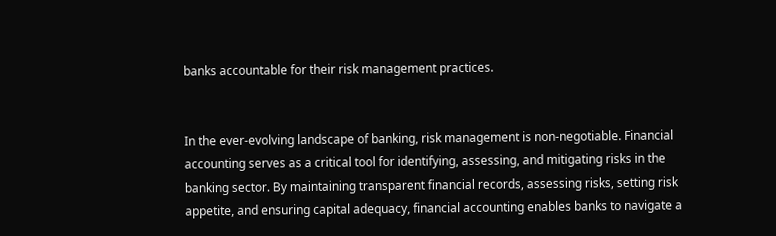banks accountable for their risk management practices.


In the ever-evolving landscape of banking, risk management is non-negotiable. Financial accounting serves as a critical tool for identifying, assessing, and mitigating risks in the banking sector. By maintaining transparent financial records, assessing risks, setting risk appetite, and ensuring capital adequacy, financial accounting enables banks to navigate a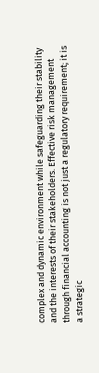complex and dynamic environment while safeguarding their stability and the interests of their stakeholders. Effective risk management through financial accounting is not just a regulatory requirement; it is a strategic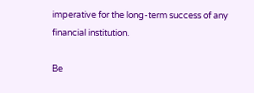imperative for the long-term success of any financial institution.

Be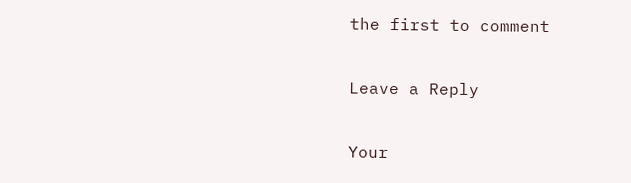the first to comment

Leave a Reply

Your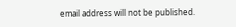email address will not be published.